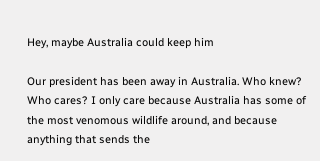Hey, maybe Australia could keep him

Our president has been away in Australia. Who knew? Who cares? I only care because Australia has some of the most venomous wildlife around, and because anything that sends the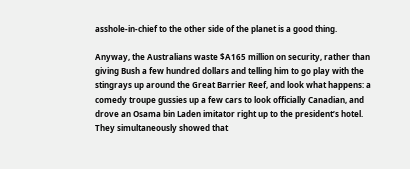asshole-in-chief to the other side of the planet is a good thing.

Anyway, the Australians waste $A165 million on security, rather than giving Bush a few hundred dollars and telling him to go play with the stingrays up around the Great Barrier Reef, and look what happens: a comedy troupe gussies up a few cars to look officially Canadian, and drove an Osama bin Laden imitator right up to the president’s hotel. They simultaneously showed that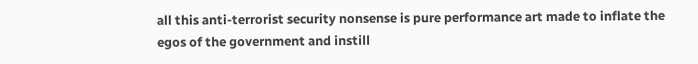all this anti-terrorist security nonsense is pure performance art made to inflate the egos of the government and instill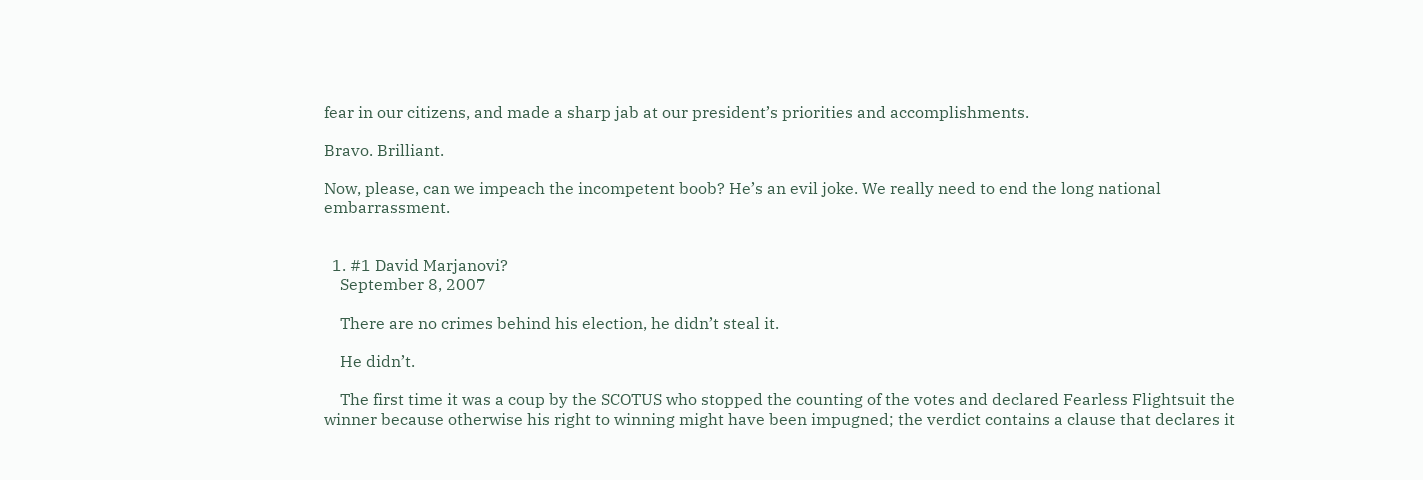fear in our citizens, and made a sharp jab at our president’s priorities and accomplishments.

Bravo. Brilliant.

Now, please, can we impeach the incompetent boob? He’s an evil joke. We really need to end the long national embarrassment.


  1. #1 David Marjanovi?
    September 8, 2007

    There are no crimes behind his election, he didn’t steal it.

    He didn’t.

    The first time it was a coup by the SCOTUS who stopped the counting of the votes and declared Fearless Flightsuit the winner because otherwise his right to winning might have been impugned; the verdict contains a clause that declares it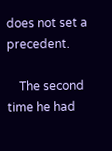does not set a precedent.

    The second time he had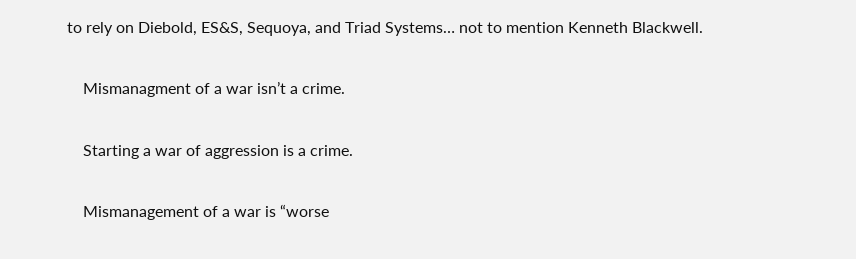to rely on Diebold, ES&S, Sequoya, and Triad Systems… not to mention Kenneth Blackwell.

    Mismanagment of a war isn’t a crime.

    Starting a war of aggression is a crime.

    Mismanagement of a war is “worse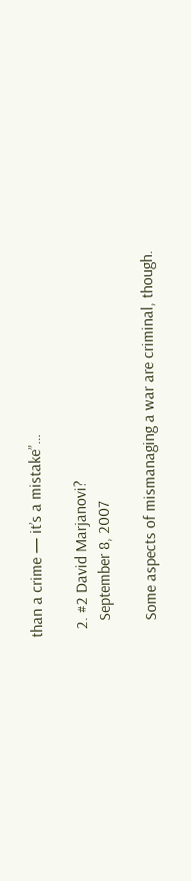than a crime — it’s a mistake”…

  2. #2 David Marjanovi?
    September 8, 2007

    Some aspects of mismanaging a war are criminal, though.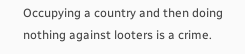Occupying a country and then doing nothing against looters is a crime.